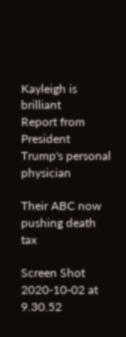Kayleigh is brilliant
Report from President Trump's personal physician

Their ABC now pushing death tax

Screen Shot 2020-10-02 at 9.30.52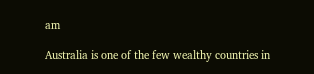am

Australia is one of the few wealthy countries in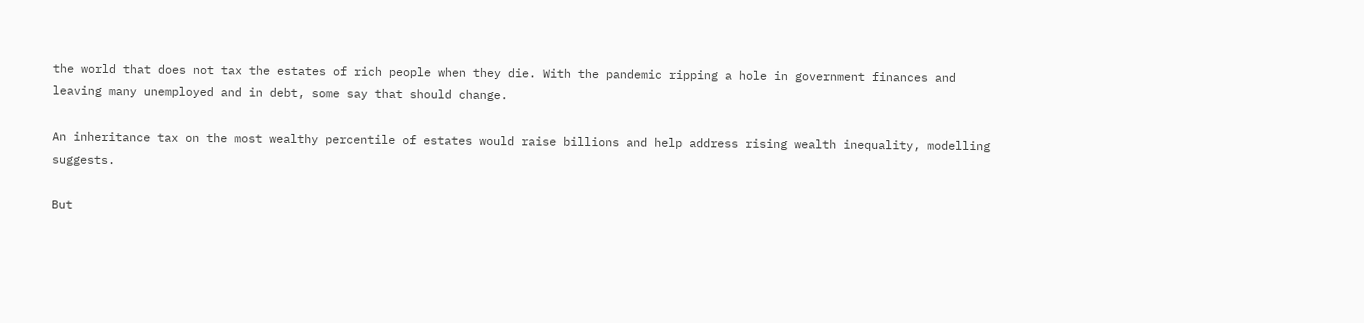the world that does not tax the estates of rich people when they die. With the pandemic ripping a hole in government finances and leaving many unemployed and in debt, some say that should change.

An inheritance tax on the most wealthy percentile of estates would raise billions and help address rising wealth inequality, modelling suggests.

But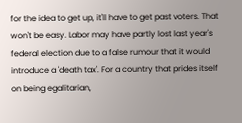for the idea to get up, it'll have to get past voters. That won't be easy. Labor may have partly lost last year's federal election due to a false rumour that it would introduce a 'death tax'. For a country that prides itself on being egalitarian,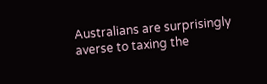Australians are surprisingly averse to taxing the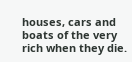houses, cars and boats of the very rich when they die.